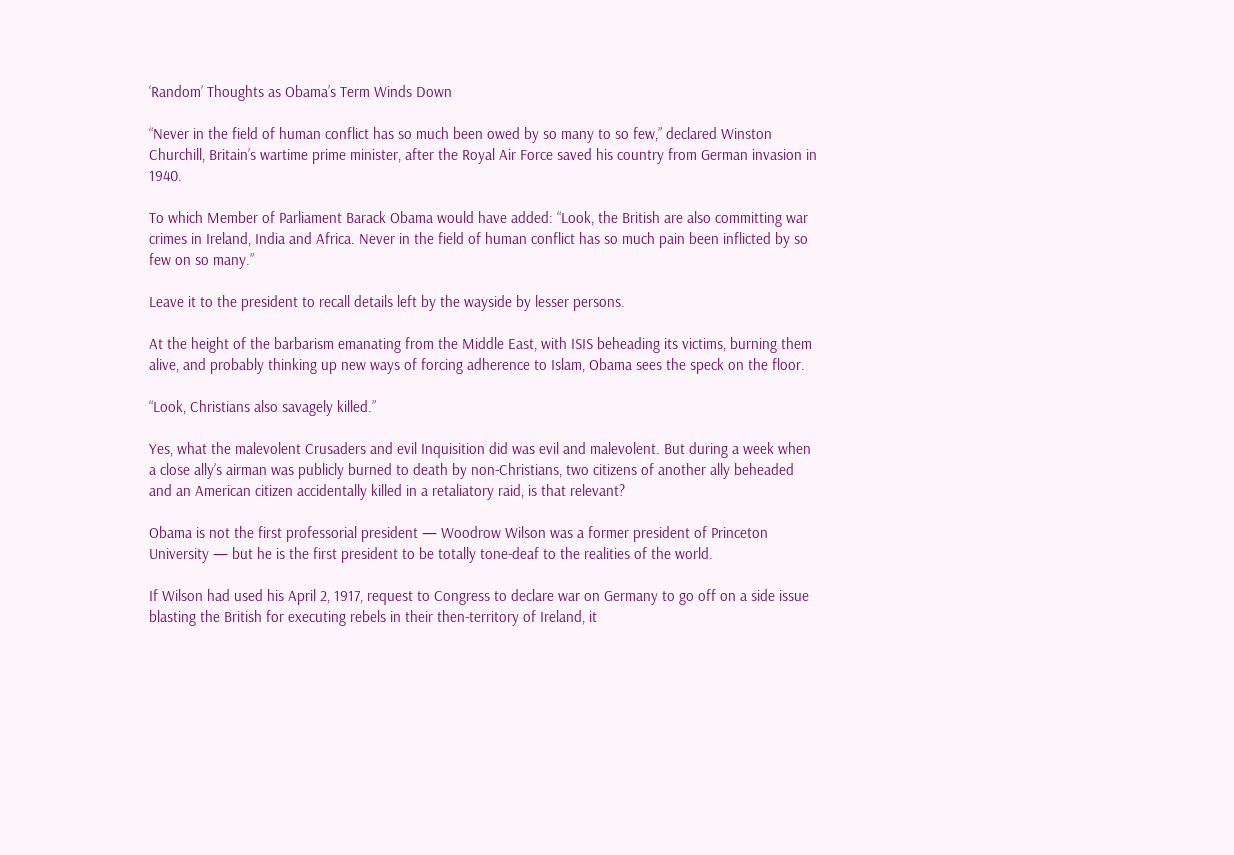‘Random’ Thoughts as Obama’s Term Winds Down

“Never in the field of human conflict has so much been owed by so many to so few,” declared Winston Churchill, Britain’s wartime prime minister, after the Royal Air Force saved his country from German invasion in 1940.

To which Member of Parliament Barack Obama would have added: “Look, the British are also committing war crimes in Ireland, India and Africa. Never in the field of human conflict has so much pain been inflicted by so few on so many.”

Leave it to the president to recall details left by the wayside by lesser persons.

At the height of the barbarism emanating from the Middle East, with ISIS beheading its victims, burning them alive, and probably thinking up new ways of forcing adherence to Islam, Obama sees the speck on the floor.

“Look, Christians also savagely killed.”

Yes, what the malevolent Crusaders and evil Inquisition did was evil and malevolent. But during a week when a close ally’s airman was publicly burned to death by non-Christians, two citizens of another ally beheaded and an American citizen accidentally killed in a retaliatory raid, is that relevant?

Obama is not the first professorial president — Woodrow Wilson was a former president of Princeton University — but he is the first president to be totally tone-deaf to the realities of the world.

If Wilson had used his April 2, 1917, request to Congress to declare war on Germany to go off on a side issue blasting the British for executing rebels in their then-territory of Ireland, it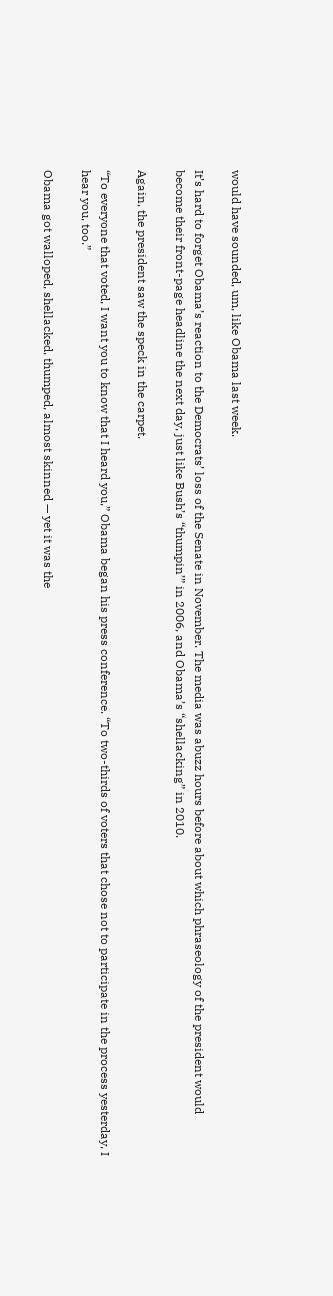would have sounded, um, like Obama last week.

It’s hard to forget Obama’s reaction to the Democrats’ loss of the Senate in November. The media was abuzz hours before about which phraseology of the president would become their front-page headline the next day, just like Bush’s “thumpin’” in 2006, and Obama’s “shellacking” in 2010.

Again, the president saw the speck in the carpet.

“To everyone that voted, I want you to know that I heard you,” Obama began his press conference. “To two-thirds of voters that chose not to participate in the process yesterday, I hear you, too.”

Obama got walloped, shellacked, thumped, almost skinned — yet it was the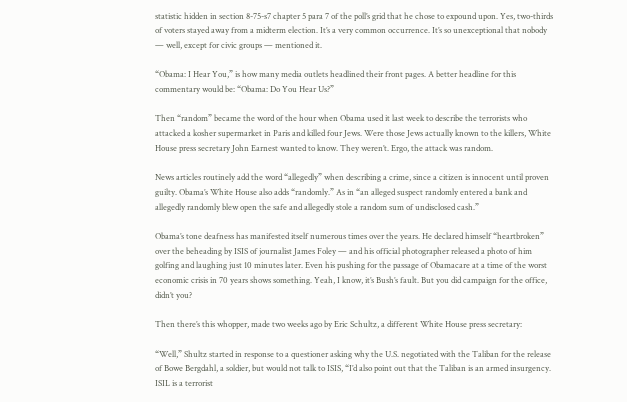statistic hidden in section 8-75-s7 chapter 5 para 7 of the poll’s grid that he chose to expound upon. Yes, two-thirds of voters stayed away from a midterm election. It’s a very common occurrence. It’s so unexceptional that nobody — well, except for civic groups — mentioned it.

“Obama: I Hear You,” is how many media outlets headlined their front pages. A better headline for this commentary would be: “Obama: Do You Hear Us?”

Then “random” became the word of the hour when Obama used it last week to describe the terrorists who attacked a kosher supermarket in Paris and killed four Jews. Were those Jews actually known to the killers, White House press secretary John Earnest wanted to know. They weren’t. Ergo, the attack was random.

News articles routinely add the word “allegedly” when describing a crime, since a citizen is innocent until proven guilty. Obama’s White House also adds “randomly.” As in “an alleged suspect randomly entered a bank and allegedly randomly blew open the safe and allegedly stole a random sum of undisclosed cash.”

Obama’s tone deafness has manifested itself numerous times over the years. He declared himself “heartbroken” over the beheading by ISIS of journalist James Foley — and his official photographer released a photo of him golfing and laughing just 10 minutes later. Even his pushing for the passage of Obamacare at a time of the worst economic crisis in 70 years shows something. Yeah, I know, it’s Bush’s fault. But you did campaign for the office, didn’t you?

Then there’s this whopper, made two weeks ago by Eric Schultz, a different White House press secretary:

“Well,” Shultz started in response to a questioner asking why the U.S. negotiated with the Taliban for the release of Bowe Bergdahl, a soldier, but would not talk to ISIS, “I’d also point out that the Taliban is an armed insurgency. ISIL is a terrorist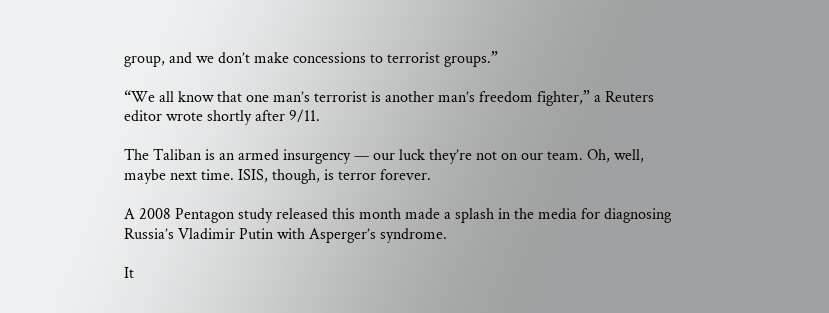group, and we don’t make concessions to terrorist groups.”

“We all know that one man’s terrorist is another man’s freedom fighter,” a Reuters editor wrote shortly after 9/11.

The Taliban is an armed insurgency — our luck they’re not on our team. Oh, well, maybe next time. ISIS, though, is terror forever.

A 2008 Pentagon study released this month made a splash in the media for diagnosing Russia’s Vladimir Putin with Asperger’s syndrome.

It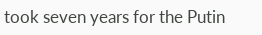took seven years for the Putin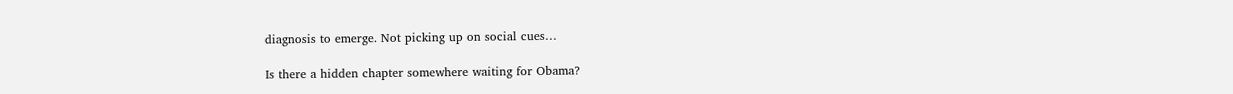diagnosis to emerge. Not picking up on social cues…

Is there a hidden chapter somewhere waiting for Obama?